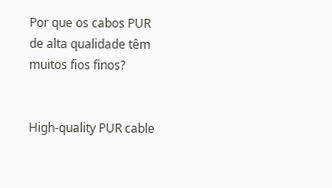Por que os cabos PUR de alta qualidade têm muitos fios finos?


High-quality PUR cable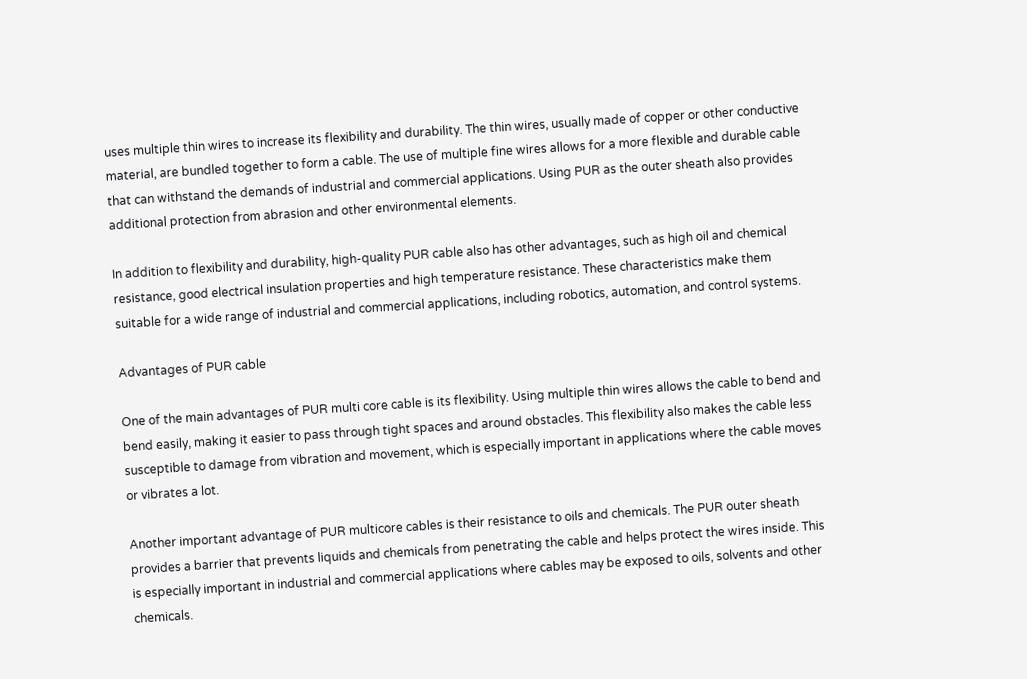uses multiple thin wires to increase its flexibility and durability. The thin wires, usually made of copper or other conductive material, are bundled together to form a cable. The use of multiple fine wires allows for a more flexible and durable cable that can withstand the demands of industrial and commercial applications. Using PUR as the outer sheath also provides additional protection from abrasion and other environmental elements.

In addition to flexibility and durability, high-quality PUR cable also has other advantages, such as high oil and chemical resistance, good electrical insulation properties and high temperature resistance. These characteristics make them suitable for a wide range of industrial and commercial applications, including robotics, automation, and control systems.

Advantages of PUR cable

One of the main advantages of PUR multi core cable is its flexibility. Using multiple thin wires allows the cable to bend and bend easily, making it easier to pass through tight spaces and around obstacles. This flexibility also makes the cable less susceptible to damage from vibration and movement, which is especially important in applications where the cable moves or vibrates a lot.

Another important advantage of PUR multicore cables is their resistance to oils and chemicals. The PUR outer sheath provides a barrier that prevents liquids and chemicals from penetrating the cable and helps protect the wires inside. This is especially important in industrial and commercial applications where cables may be exposed to oils, solvents and other chemicals.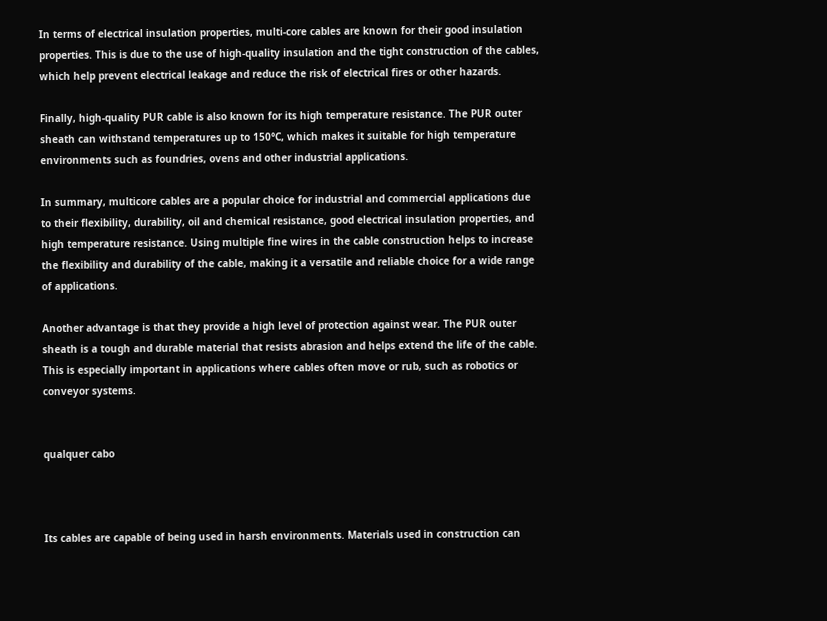In terms of electrical insulation properties, multi-core cables are known for their good insulation properties. This is due to the use of high-quality insulation and the tight construction of the cables, which help prevent electrical leakage and reduce the risk of electrical fires or other hazards.

Finally, high-quality PUR cable is also known for its high temperature resistance. The PUR outer sheath can withstand temperatures up to 150°C, which makes it suitable for high temperature environments such as foundries, ovens and other industrial applications.

In summary, multicore cables are a popular choice for industrial and commercial applications due to their flexibility, durability, oil and chemical resistance, good electrical insulation properties, and high temperature resistance. Using multiple fine wires in the cable construction helps to increase the flexibility and durability of the cable, making it a versatile and reliable choice for a wide range of applications.

Another advantage is that they provide a high level of protection against wear. The PUR outer sheath is a tough and durable material that resists abrasion and helps extend the life of the cable. This is especially important in applications where cables often move or rub, such as robotics or conveyor systems.


qualquer cabo



Its cables are capable of being used in harsh environments. Materials used in construction can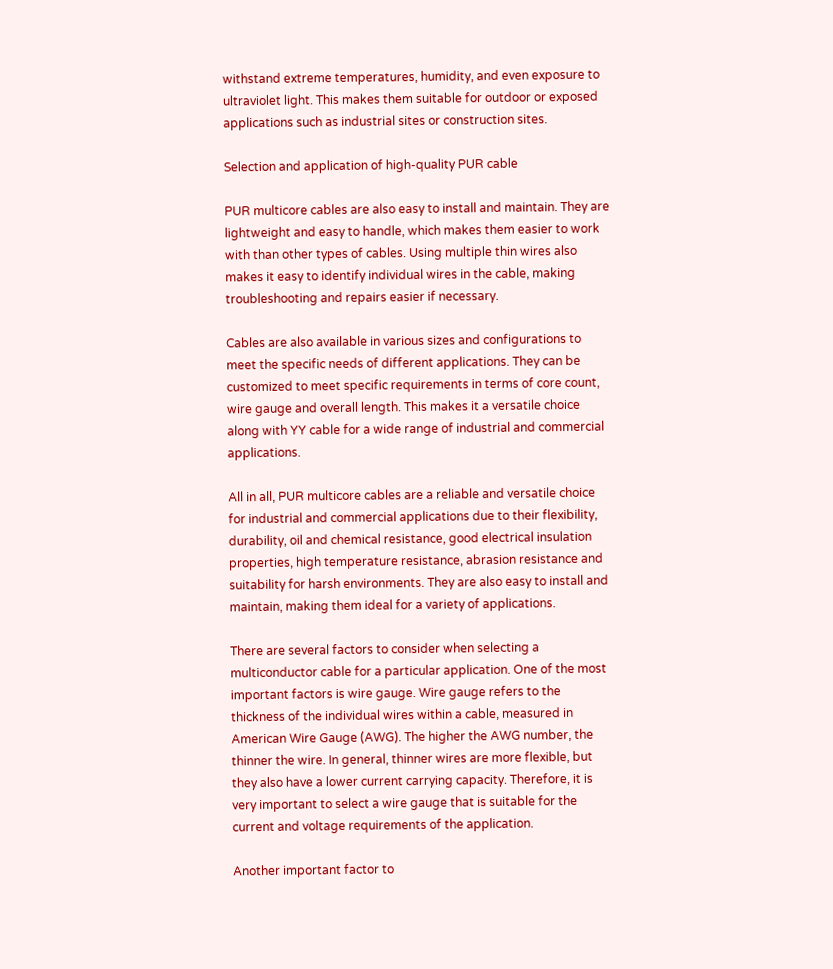withstand extreme temperatures, humidity, and even exposure to ultraviolet light. This makes them suitable for outdoor or exposed applications such as industrial sites or construction sites.

Selection and application of high-quality PUR cable

PUR multicore cables are also easy to install and maintain. They are lightweight and easy to handle, which makes them easier to work with than other types of cables. Using multiple thin wires also makes it easy to identify individual wires in the cable, making troubleshooting and repairs easier if necessary.

Cables are also available in various sizes and configurations to meet the specific needs of different applications. They can be customized to meet specific requirements in terms of core count, wire gauge and overall length. This makes it a versatile choice along with YY cable for a wide range of industrial and commercial applications.

All in all, PUR multicore cables are a reliable and versatile choice for industrial and commercial applications due to their flexibility, durability, oil and chemical resistance, good electrical insulation properties, high temperature resistance, abrasion resistance and suitability for harsh environments. They are also easy to install and maintain, making them ideal for a variety of applications.

There are several factors to consider when selecting a multiconductor cable for a particular application. One of the most important factors is wire gauge. Wire gauge refers to the thickness of the individual wires within a cable, measured in American Wire Gauge (AWG). The higher the AWG number, the thinner the wire. In general, thinner wires are more flexible, but they also have a lower current carrying capacity. Therefore, it is very important to select a wire gauge that is suitable for the current and voltage requirements of the application.

Another important factor to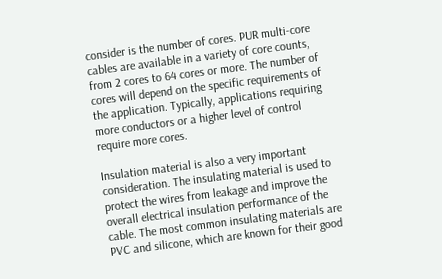consider is the number of cores. PUR multi-core cables are available in a variety of core counts, from 2 cores to 64 cores or more. The number of cores will depend on the specific requirements of the application. Typically, applications requiring more conductors or a higher level of control require more cores.

Insulation material is also a very important consideration. The insulating material is used to protect the wires from leakage and improve the overall electrical insulation performance of the cable. The most common insulating materials are PVC and silicone, which are known for their good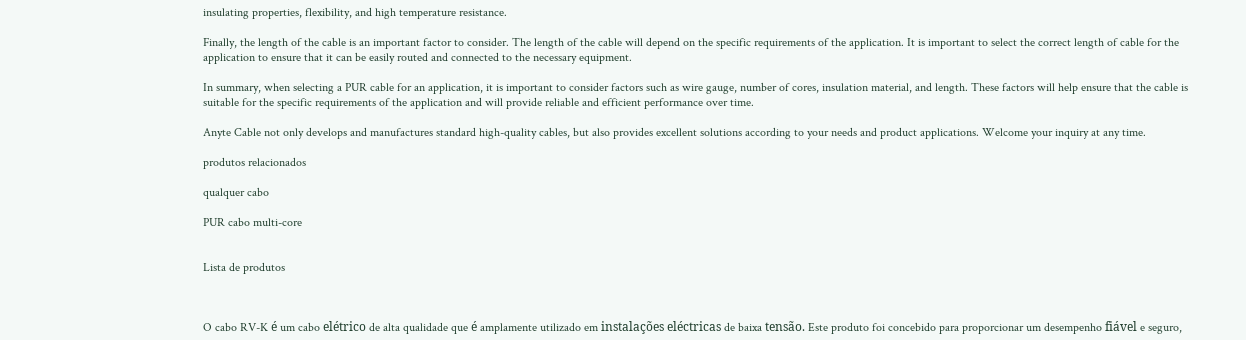insulating properties, flexibility, and high temperature resistance.

Finally, the length of the cable is an important factor to consider. The length of the cable will depend on the specific requirements of the application. It is important to select the correct length of cable for the application to ensure that it can be easily routed and connected to the necessary equipment.

In summary, when selecting a PUR cable for an application, it is important to consider factors such as wire gauge, number of cores, insulation material, and length. These factors will help ensure that the cable is suitable for the specific requirements of the application and will provide reliable and efficient performance over time.

Anyte Cable not only develops and manufactures standard high-quality cables, but also provides excellent solutions according to your needs and product applications. Welcome your inquiry at any time.

produtos relacionados

qualquer cabo

PUR cabo multi-core


Lista de produtos



O cabo RV-K é um cabo elétrico de alta qualidade que é amplamente utilizado em instalações eléctricas de baixa tensão. Este produto foi concebido para proporcionar um desempenho fiável e seguro,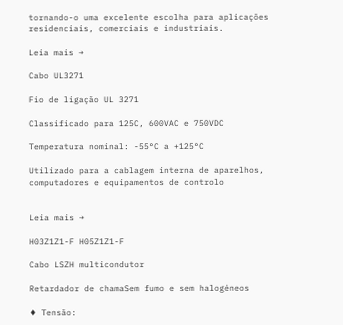tornando-o uma excelente escolha para aplicações residenciais, comerciais e industriais.

Leia mais →

Cabo UL3271

Fio de ligação UL 3271

Classificado para 125C, 600VAC e 750VDC

Temperatura nominal: -55°C a +125°C

Utilizado para a cablagem interna de aparelhos, computadores e equipamentos de controlo


Leia mais →

H03Z1Z1-F H05Z1Z1-F

Cabo LSZH multicondutor

Retardador de chamaSem fumo e sem halogéneos

♦ Tensão: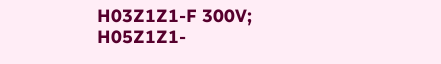H03Z1Z1-F 300V; H05Z1Z1-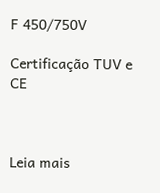F 450/750V

Certificação TUV e CE



Leia mais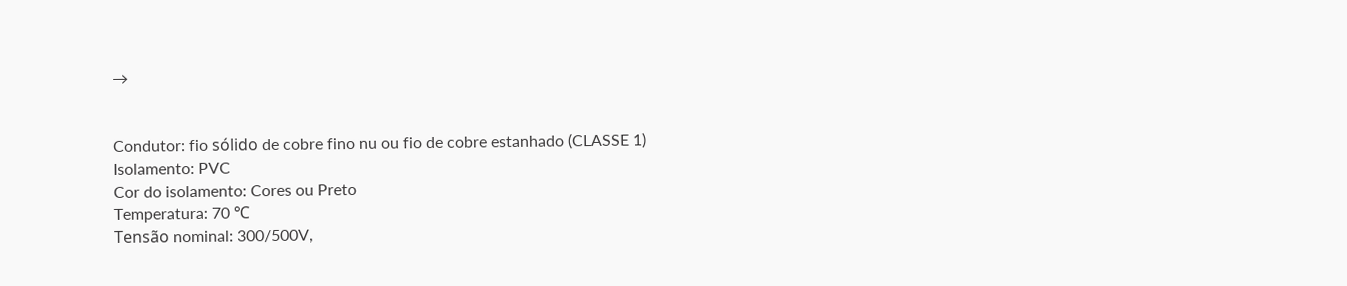→


Condutor: fio sólido de cobre fino nu ou fio de cobre estanhado (CLASSE 1)
Isolamento: PVC
Cor do isolamento: Cores ou Preto
Temperatura: 70 ℃
Tensão nominal: 300/500V,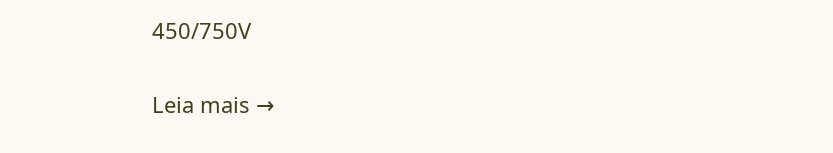450/750V

Leia mais →